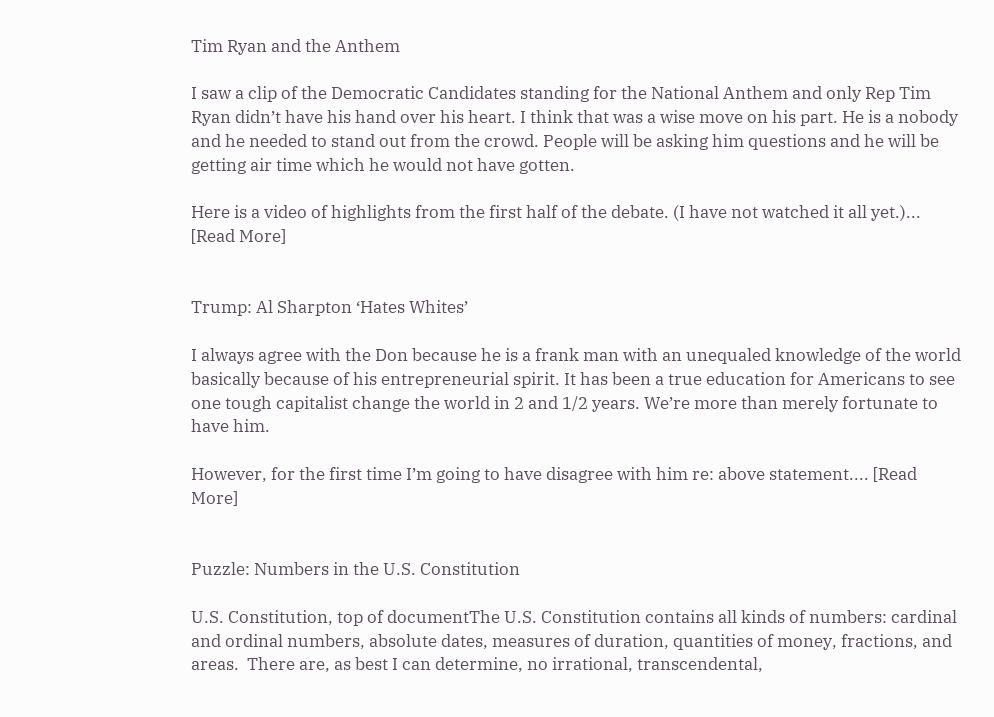Tim Ryan and the Anthem

I saw a clip of the Democratic Candidates standing for the National Anthem and only Rep Tim Ryan didn’t have his hand over his heart. I think that was a wise move on his part. He is a nobody and he needed to stand out from the crowd. People will be asking him questions and he will be getting air time which he would not have gotten.

Here is a video of highlights from the first half of the debate. (I have not watched it all yet.)... [Read More]


Trump: Al Sharpton ‘Hates Whites’

I always agree with the Don because he is a frank man with an unequaled knowledge of the world basically because of his entrepreneurial spirit. It has been a true education for Americans to see one tough capitalist change the world in 2 and 1/2 years. We’re more than merely fortunate to have him.

However, for the first time I’m going to have disagree with him re: above statement.... [Read More]


Puzzle: Numbers in the U.S. Constitution

U.S. Constitution, top of documentThe U.S. Constitution contains all kinds of numbers: cardinal and ordinal numbers, absolute dates, measures of duration, quantities of money, fractions, and areas.  There are, as best I can determine, no irrational, transcendental,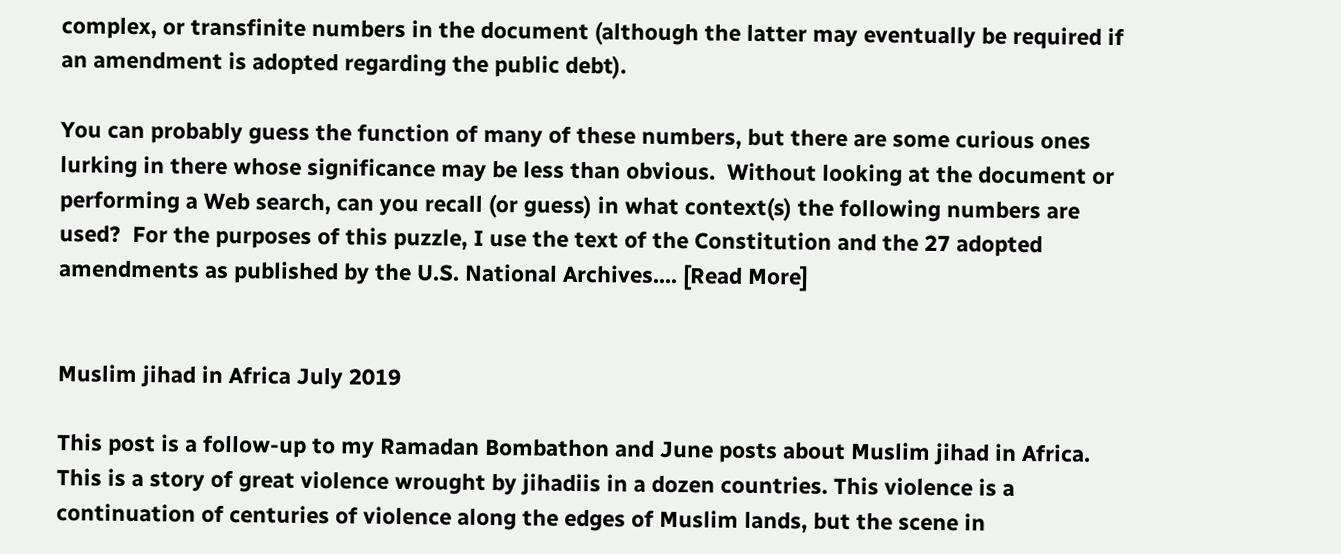complex, or transfinite numbers in the document (although the latter may eventually be required if an amendment is adopted regarding the public debt).

You can probably guess the function of many of these numbers, but there are some curious ones lurking in there whose significance may be less than obvious.  Without looking at the document or performing a Web search, can you recall (or guess) in what context(s) the following numbers are used?  For the purposes of this puzzle, I use the text of the Constitution and the 27 adopted amendments as published by the U.S. National Archives.... [Read More]


Muslim jihad in Africa July 2019

This post is a follow-up to my Ramadan Bombathon and June posts about Muslim jihad in Africa. This is a story of great violence wrought by jihadiis in a dozen countries. This violence is a continuation of centuries of violence along the edges of Muslim lands, but the scene in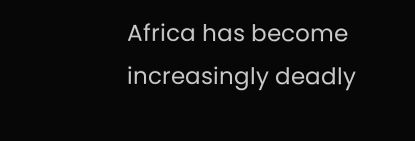Africa has become increasingly deadly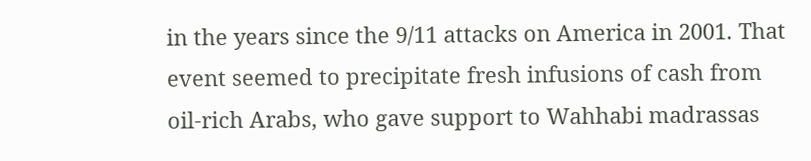in the years since the 9/11 attacks on America in 2001. That event seemed to precipitate fresh infusions of cash from oil-rich Arabs, who gave support to Wahhabi madrassas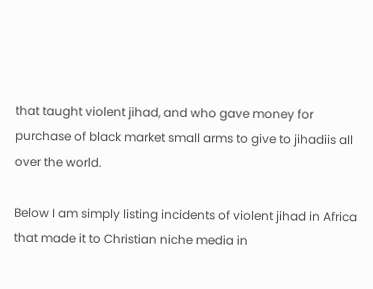that taught violent jihad, and who gave money for purchase of black market small arms to give to jihadiis all over the world.

Below I am simply listing incidents of violent jihad in Africa that made it to Christian niche media in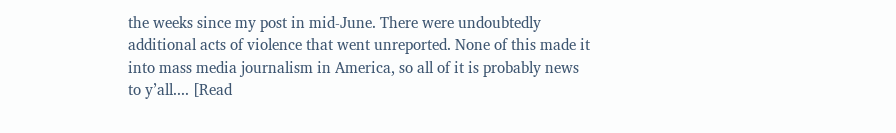the weeks since my post in mid-June. There were undoubtedly additional acts of violence that went unreported. None of this made it into mass media journalism in America, so all of it is probably news to y’all.... [Read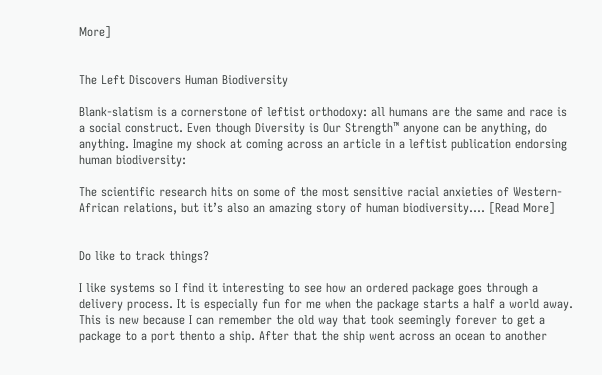More]


The Left Discovers Human Biodiversity

Blank-slatism is a cornerstone of leftist orthodoxy: all humans are the same and race is a social construct. Even though Diversity is Our Strength™ anyone can be anything, do anything. Imagine my shock at coming across an article in a leftist publication endorsing human biodiversity:

The scientific research hits on some of the most sensitive racial anxieties of Western-African relations, but it’s also an amazing story of human biodiversity.... [Read More]


Do like to track things?

I like systems so I find it interesting to see how an ordered package goes through a delivery process. It is especially fun for me when the package starts a half a world away. This is new because I can remember the old way that took seemingly forever to get a package to a port thento a ship. After that the ship went across an ocean to another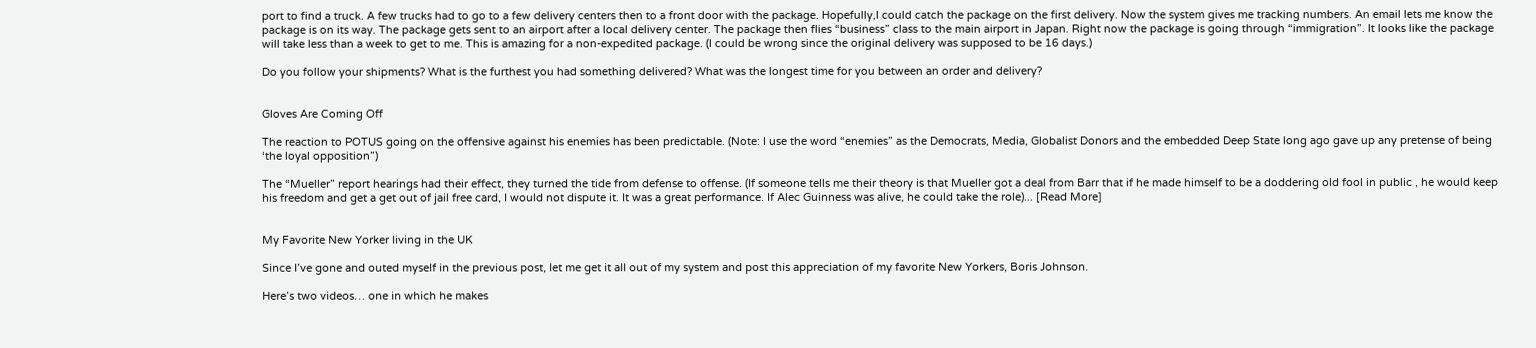port to find a truck. A few trucks had to go to a few delivery centers then to a front door with the package. Hopefully,I could catch the package on the first delivery. Now the system gives me tracking numbers. An email lets me know the package is on its way. The package gets sent to an airport after a local delivery center. The package then flies “business” class to the main airport in Japan. Right now the package is going through “immigration”. It looks like the package will take less than a week to get to me. This is amazing for a non-expedited package. (I could be wrong since the original delivery was supposed to be 16 days.)

Do you follow your shipments? What is the furthest you had something delivered? What was the longest time for you between an order and delivery?


Gloves Are Coming Off

The reaction to POTUS going on the offensive against his enemies has been predictable. (Note: I use the word “enemies” as the Democrats, Media, Globalist Donors and the embedded Deep State long ago gave up any pretense of being ‘the loyal opposition”)

The “Mueller” report hearings had their effect, they turned the tide from defense to offense. (If someone tells me their theory is that Mueller got a deal from Barr that if he made himself to be a doddering old fool in public , he would keep his freedom and get a get out of jail free card, I would not dispute it. It was a great performance. If Alec Guinness was alive, he could take the role)... [Read More]


My Favorite New Yorker living in the UK

Since I’ve gone and outed myself in the previous post, let me get it all out of my system and post this appreciation of my favorite New Yorkers, Boris Johnson.

Here’s two videos… one in which he makes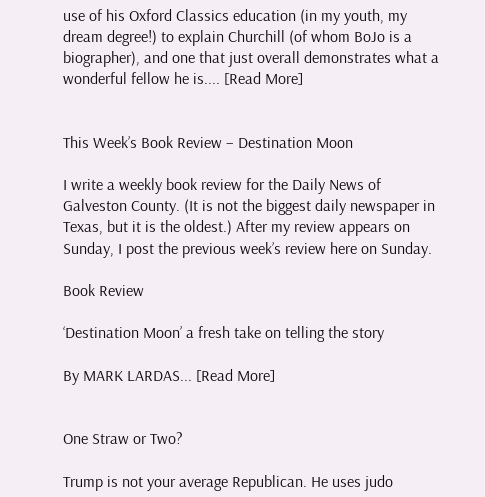use of his Oxford Classics education (in my youth, my dream degree!) to explain Churchill (of whom BoJo is a biographer), and one that just overall demonstrates what a wonderful fellow he is.... [Read More]


This Week’s Book Review – Destination Moon

I write a weekly book review for the Daily News of Galveston County. (It is not the biggest daily newspaper in Texas, but it is the oldest.) After my review appears on Sunday, I post the previous week’s review here on Sunday.

Book Review

‘Destination Moon’ a fresh take on telling the story

By MARK LARDAS... [Read More]


One Straw or Two?

Trump is not your average Republican. He uses judo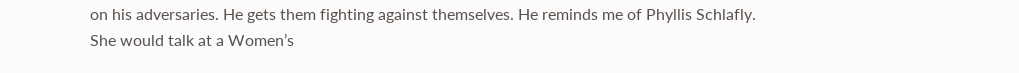on his adversaries. He gets them fighting against themselves. He reminds me of Phyllis Schlafly. She would talk at a Women’s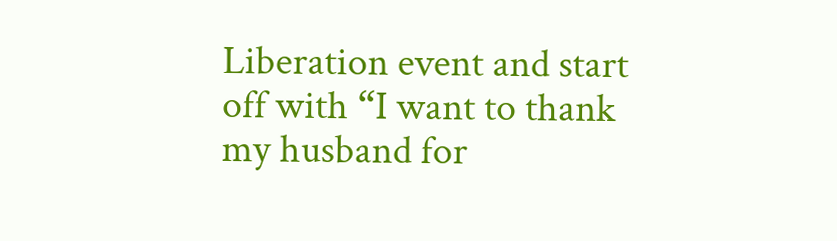Liberation event and start off with “I want to thank my husband for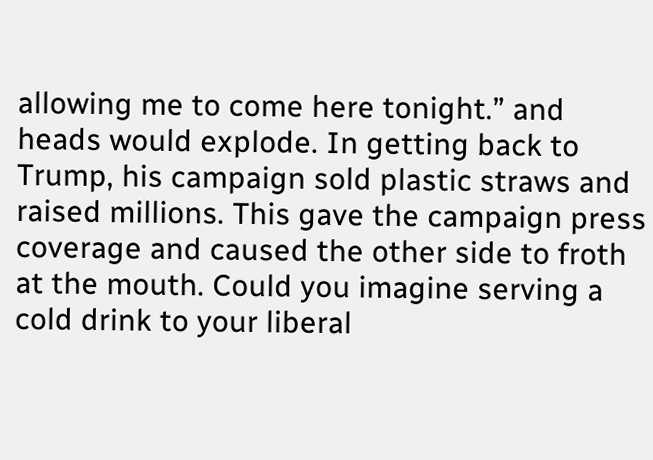allowing me to come here tonight.” and heads would explode. In getting back to Trump, his campaign sold plastic straws and raised millions. This gave the campaign press coverage and caused the other side to froth at the mouth. Could you imagine serving a cold drink to your liberal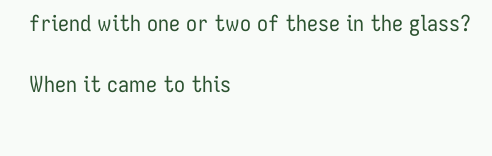friend with one or two of these in the glass?

When it came to this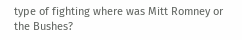type of fighting where was Mitt Romney or the Bushes?